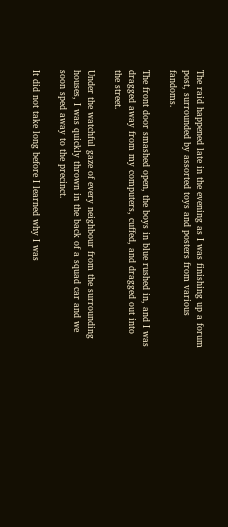The raid happened late in the evening as I was finishing up a forum post, surrounded by assorted toys and posters from various fandoms.

The front door smashed open, the boys in blue rushed in, and I was dragged away from my computers, cuffed, and dragged out into the street.

Under the watchful gaze of every neighbour from the surrounding houses, I was quickly thrown in the back of a squad car and we soon sped away to the precinct.

It did not take long before I learned why I was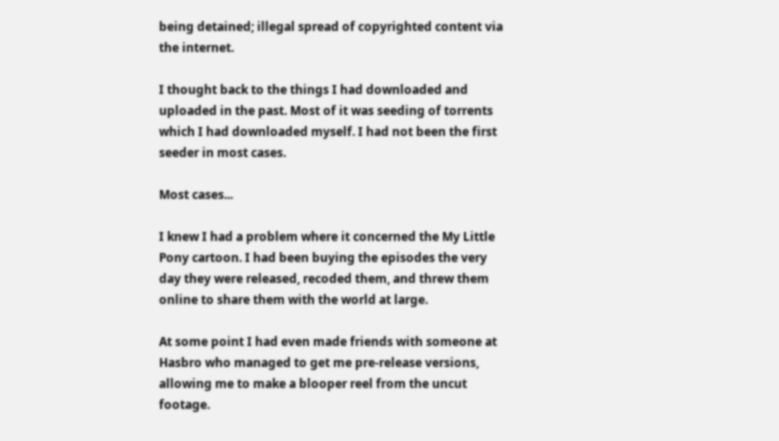being detained; illegal spread of copyrighted content via the internet.

I thought back to the things I had downloaded and uploaded in the past. Most of it was seeding of torrents which I had downloaded myself. I had not been the first seeder in most cases.

Most cases...

I knew I had a problem where it concerned the My Little Pony cartoon. I had been buying the episodes the very day they were released, recoded them, and threw them online to share them with the world at large.

At some point I had even made friends with someone at Hasbro who managed to get me pre-release versions, allowing me to make a blooper reel from the uncut footage.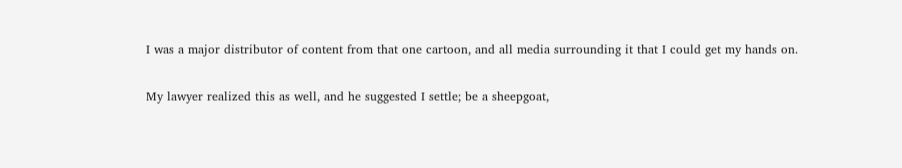I was a major distributor of content from that one cartoon, and all media surrounding it that I could get my hands on.

My lawyer realized this as well, and he suggested I settle; be a sheepgoat,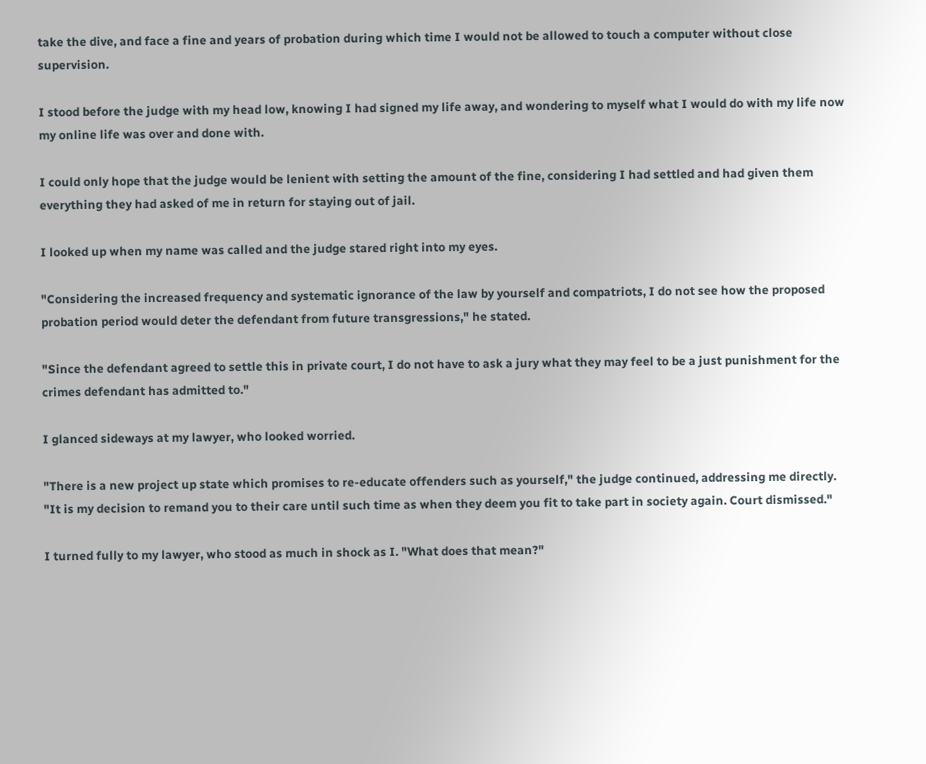take the dive, and face a fine and years of probation during which time I would not be allowed to touch a computer without close supervision.

I stood before the judge with my head low, knowing I had signed my life away, and wondering to myself what I would do with my life now my online life was over and done with.

I could only hope that the judge would be lenient with setting the amount of the fine, considering I had settled and had given them everything they had asked of me in return for staying out of jail.

I looked up when my name was called and the judge stared right into my eyes.

"Considering the increased frequency and systematic ignorance of the law by yourself and compatriots, I do not see how the proposed probation period would deter the defendant from future transgressions," he stated.

"Since the defendant agreed to settle this in private court, I do not have to ask a jury what they may feel to be a just punishment for the crimes defendant has admitted to."

I glanced sideways at my lawyer, who looked worried.

"There is a new project up state which promises to re-educate offenders such as yourself," the judge continued, addressing me directly. "It is my decision to remand you to their care until such time as when they deem you fit to take part in society again. Court dismissed."

I turned fully to my lawyer, who stood as much in shock as I. "What does that mean?"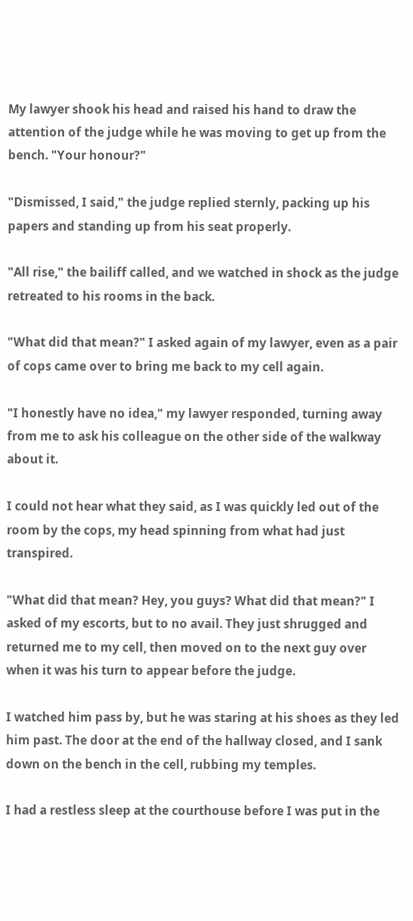My lawyer shook his head and raised his hand to draw the attention of the judge while he was moving to get up from the bench. "Your honour?"

"Dismissed, I said," the judge replied sternly, packing up his papers and standing up from his seat properly.

"All rise," the bailiff called, and we watched in shock as the judge retreated to his rooms in the back.

"What did that mean?" I asked again of my lawyer, even as a pair of cops came over to bring me back to my cell again.

"I honestly have no idea," my lawyer responded, turning away from me to ask his colleague on the other side of the walkway about it.

I could not hear what they said, as I was quickly led out of the room by the cops, my head spinning from what had just transpired.

"What did that mean? Hey, you guys? What did that mean?" I asked of my escorts, but to no avail. They just shrugged and returned me to my cell, then moved on to the next guy over when it was his turn to appear before the judge.

I watched him pass by, but he was staring at his shoes as they led him past. The door at the end of the hallway closed, and I sank down on the bench in the cell, rubbing my temples.

I had a restless sleep at the courthouse before I was put in the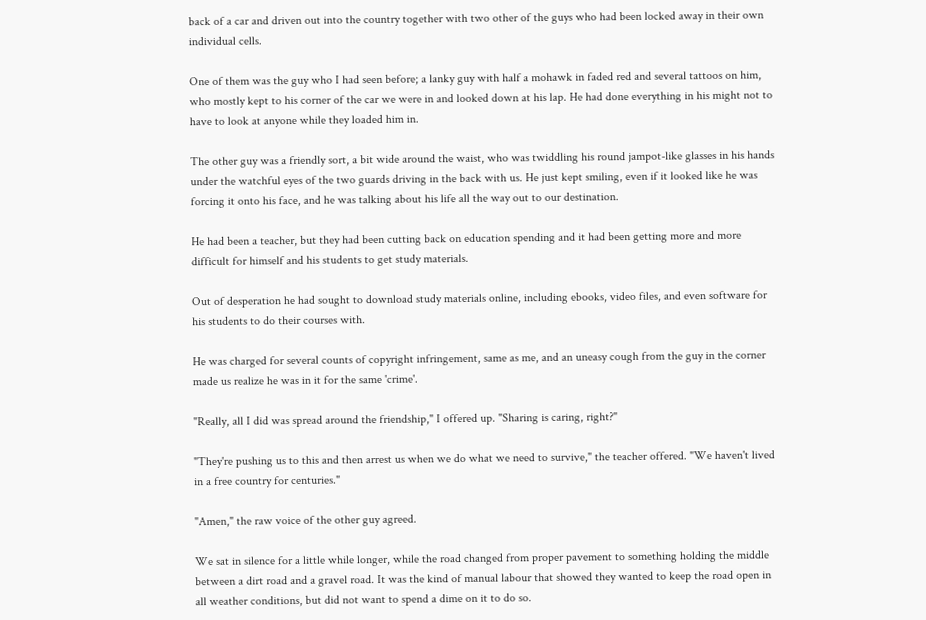back of a car and driven out into the country together with two other of the guys who had been locked away in their own individual cells.

One of them was the guy who I had seen before; a lanky guy with half a mohawk in faded red and several tattoos on him, who mostly kept to his corner of the car we were in and looked down at his lap. He had done everything in his might not to have to look at anyone while they loaded him in.

The other guy was a friendly sort, a bit wide around the waist, who was twiddling his round jampot-like glasses in his hands under the watchful eyes of the two guards driving in the back with us. He just kept smiling, even if it looked like he was forcing it onto his face, and he was talking about his life all the way out to our destination.

He had been a teacher, but they had been cutting back on education spending and it had been getting more and more difficult for himself and his students to get study materials.

Out of desperation he had sought to download study materials online, including ebooks, video files, and even software for his students to do their courses with.

He was charged for several counts of copyright infringement, same as me, and an uneasy cough from the guy in the corner made us realize he was in it for the same 'crime'.

"Really, all I did was spread around the friendship," I offered up. "Sharing is caring, right?"

"They're pushing us to this and then arrest us when we do what we need to survive," the teacher offered. "We haven't lived in a free country for centuries."

"Amen," the raw voice of the other guy agreed.

We sat in silence for a little while longer, while the road changed from proper pavement to something holding the middle between a dirt road and a gravel road. It was the kind of manual labour that showed they wanted to keep the road open in all weather conditions, but did not want to spend a dime on it to do so.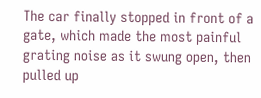The car finally stopped in front of a gate, which made the most painful grating noise as it swung open, then pulled up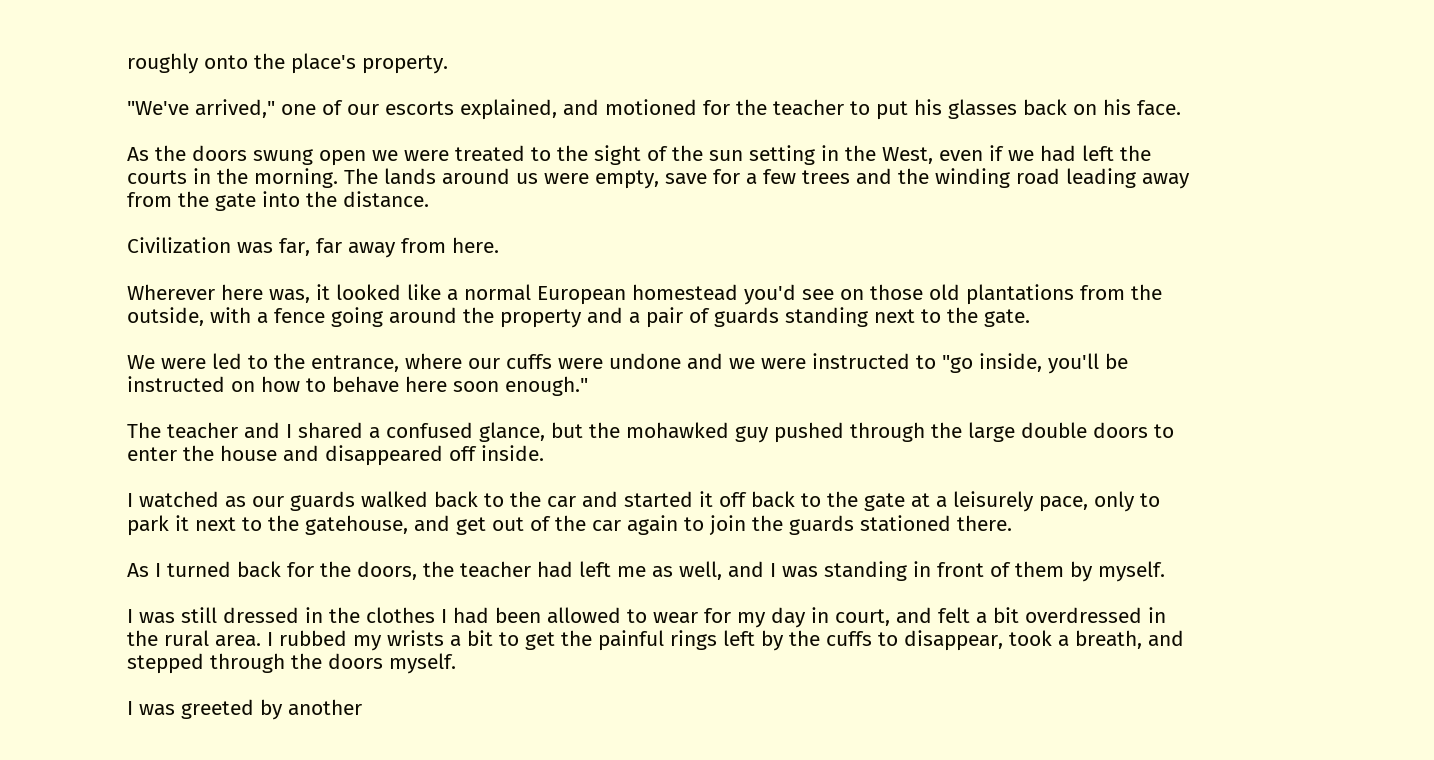roughly onto the place's property.

"We've arrived," one of our escorts explained, and motioned for the teacher to put his glasses back on his face.

As the doors swung open we were treated to the sight of the sun setting in the West, even if we had left the courts in the morning. The lands around us were empty, save for a few trees and the winding road leading away from the gate into the distance.

Civilization was far, far away from here.

Wherever here was, it looked like a normal European homestead you'd see on those old plantations from the outside, with a fence going around the property and a pair of guards standing next to the gate.

We were led to the entrance, where our cuffs were undone and we were instructed to "go inside, you'll be instructed on how to behave here soon enough."

The teacher and I shared a confused glance, but the mohawked guy pushed through the large double doors to enter the house and disappeared off inside.

I watched as our guards walked back to the car and started it off back to the gate at a leisurely pace, only to park it next to the gatehouse, and get out of the car again to join the guards stationed there.

As I turned back for the doors, the teacher had left me as well, and I was standing in front of them by myself.

I was still dressed in the clothes I had been allowed to wear for my day in court, and felt a bit overdressed in the rural area. I rubbed my wrists a bit to get the painful rings left by the cuffs to disappear, took a breath, and stepped through the doors myself.

I was greeted by another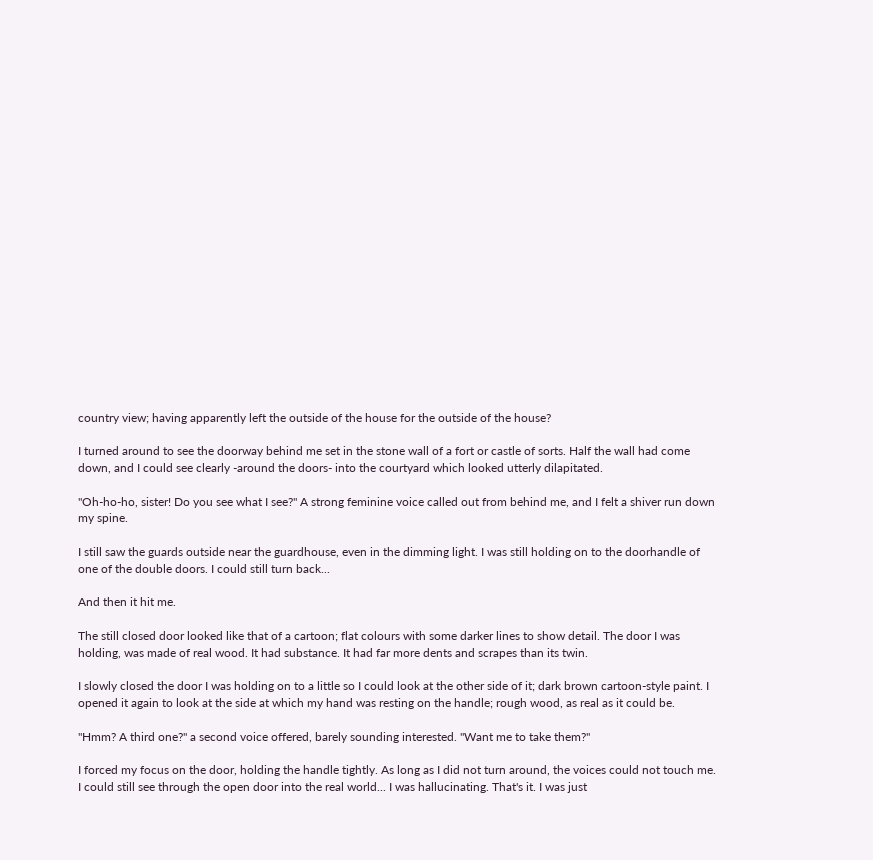country view; having apparently left the outside of the house for the outside of the house?

I turned around to see the doorway behind me set in the stone wall of a fort or castle of sorts. Half the wall had come down, and I could see clearly -around the doors- into the courtyard which looked utterly dilapitated.

"Oh-ho-ho, sister! Do you see what I see?" A strong feminine voice called out from behind me, and I felt a shiver run down my spine.

I still saw the guards outside near the guardhouse, even in the dimming light. I was still holding on to the doorhandle of one of the double doors. I could still turn back...

And then it hit me.

The still closed door looked like that of a cartoon; flat colours with some darker lines to show detail. The door I was holding, was made of real wood. It had substance. It had far more dents and scrapes than its twin.

I slowly closed the door I was holding on to a little so I could look at the other side of it; dark brown cartoon-style paint. I opened it again to look at the side at which my hand was resting on the handle; rough wood, as real as it could be.

"Hmm? A third one?" a second voice offered, barely sounding interested. "Want me to take them?"

I forced my focus on the door, holding the handle tightly. As long as I did not turn around, the voices could not touch me. I could still see through the open door into the real world... I was hallucinating. That's it. I was just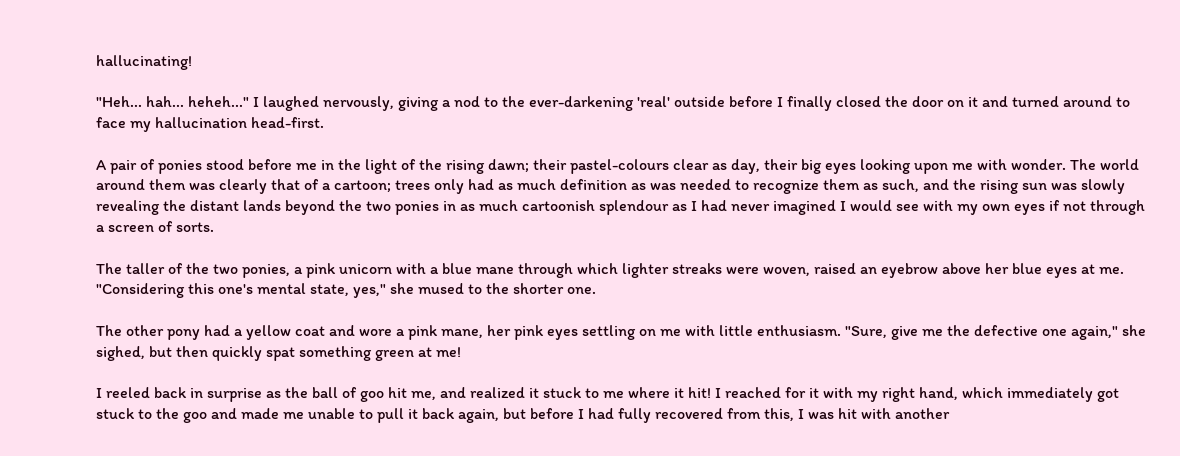hallucinating!

"Heh... hah... heheh..." I laughed nervously, giving a nod to the ever-darkening 'real' outside before I finally closed the door on it and turned around to face my hallucination head-first.

A pair of ponies stood before me in the light of the rising dawn; their pastel-colours clear as day, their big eyes looking upon me with wonder. The world around them was clearly that of a cartoon; trees only had as much definition as was needed to recognize them as such, and the rising sun was slowly revealing the distant lands beyond the two ponies in as much cartoonish splendour as I had never imagined I would see with my own eyes if not through a screen of sorts.

The taller of the two ponies, a pink unicorn with a blue mane through which lighter streaks were woven, raised an eyebrow above her blue eyes at me. "Considering this one's mental state, yes," she mused to the shorter one.

The other pony had a yellow coat and wore a pink mane, her pink eyes settling on me with little enthusiasm. "Sure, give me the defective one again," she sighed, but then quickly spat something green at me!

I reeled back in surprise as the ball of goo hit me, and realized it stuck to me where it hit! I reached for it with my right hand, which immediately got stuck to the goo and made me unable to pull it back again, but before I had fully recovered from this, I was hit with another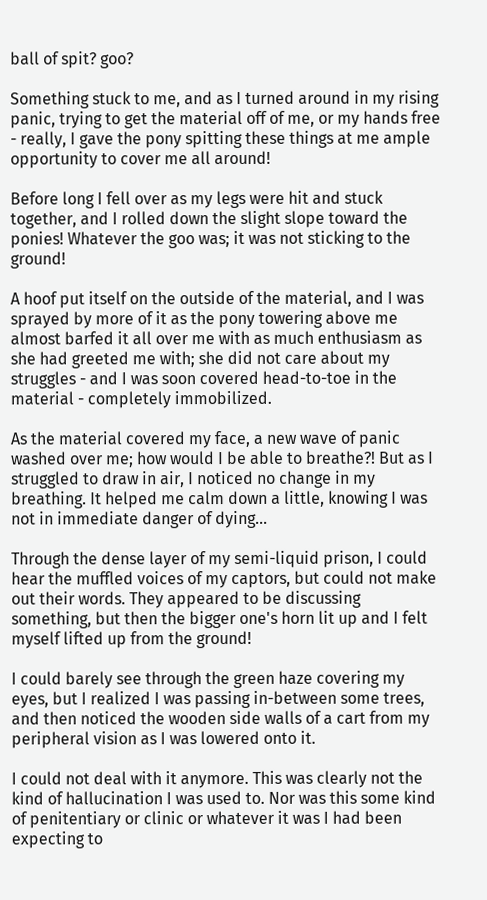ball of spit? goo?

Something stuck to me, and as I turned around in my rising panic, trying to get the material off of me, or my hands free - really, I gave the pony spitting these things at me ample opportunity to cover me all around!

Before long I fell over as my legs were hit and stuck together, and I rolled down the slight slope toward the ponies! Whatever the goo was; it was not sticking to the ground!

A hoof put itself on the outside of the material, and I was sprayed by more of it as the pony towering above me almost barfed it all over me with as much enthusiasm as she had greeted me with; she did not care about my struggles - and I was soon covered head-to-toe in the material - completely immobilized.

As the material covered my face, a new wave of panic washed over me; how would I be able to breathe?! But as I struggled to draw in air, I noticed no change in my breathing. It helped me calm down a little, knowing I was not in immediate danger of dying...

Through the dense layer of my semi-liquid prison, I could hear the muffled voices of my captors, but could not make out their words. They appeared to be discussing something, but then the bigger one's horn lit up and I felt myself lifted up from the ground!

I could barely see through the green haze covering my eyes, but I realized I was passing in-between some trees, and then noticed the wooden side walls of a cart from my peripheral vision as I was lowered onto it.

I could not deal with it anymore. This was clearly not the kind of hallucination I was used to. Nor was this some kind of penitentiary or clinic or whatever it was I had been expecting to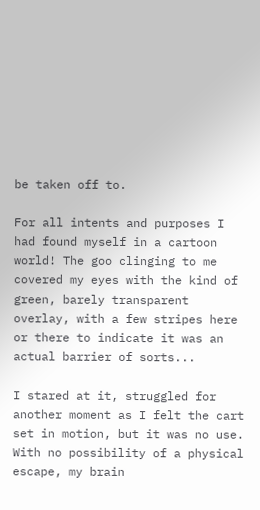be taken off to.

For all intents and purposes I had found myself in a cartoon world! The goo clinging to me covered my eyes with the kind of green, barely transparent overlay, with a few stripes here or there to indicate it was an actual barrier of sorts...

I stared at it, struggled for another moment as I felt the cart set in motion, but it was no use. With no possibility of a physical escape, my brain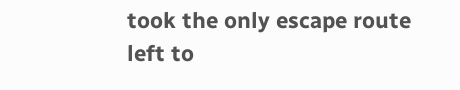took the only escape route left to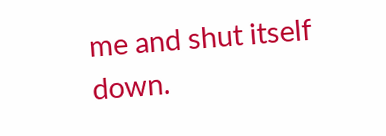me and shut itself down.